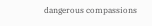dangerous compassions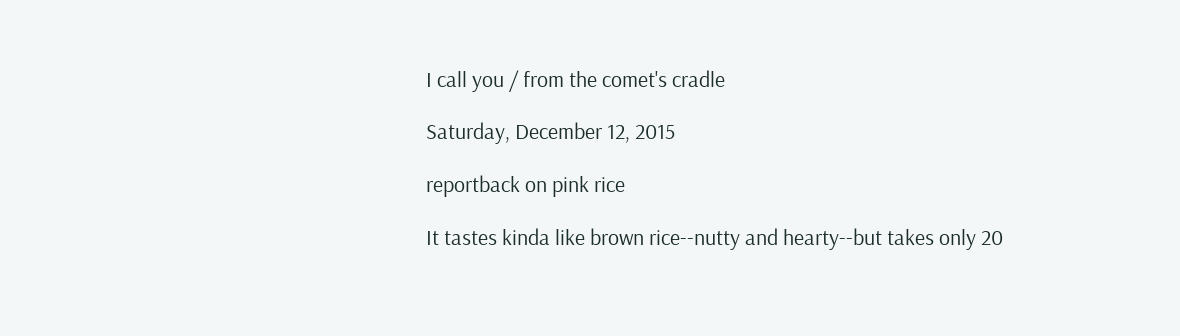I call you / from the comet's cradle

Saturday, December 12, 2015

reportback on pink rice

It tastes kinda like brown rice--nutty and hearty--but takes only 20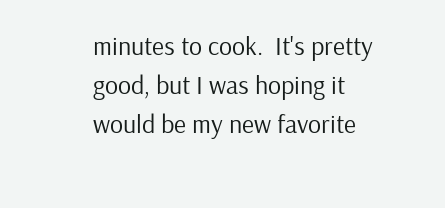minutes to cook.  It's pretty good, but I was hoping it would be my new favorite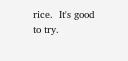rice.  It's good to try.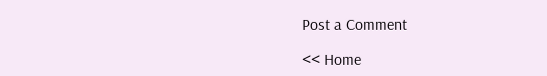Post a Comment

<< Home